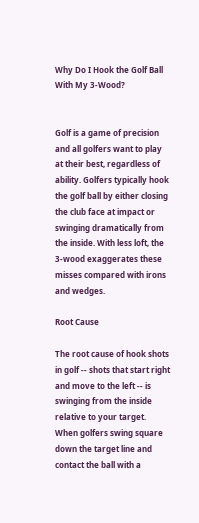Why Do I Hook the Golf Ball With My 3-Wood?


Golf is a game of precision and all golfers want to play at their best, regardless of ability. Golfers typically hook the golf ball by either closing the club face at impact or swinging dramatically from the inside. With less loft, the 3-wood exaggerates these misses compared with irons and wedges.

Root Cause

The root cause of hook shots in golf -- shots that start right and move to the left -- is swinging from the inside relative to your target. When golfers swing square down the target line and contact the ball with a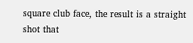square club face, the result is a straight shot that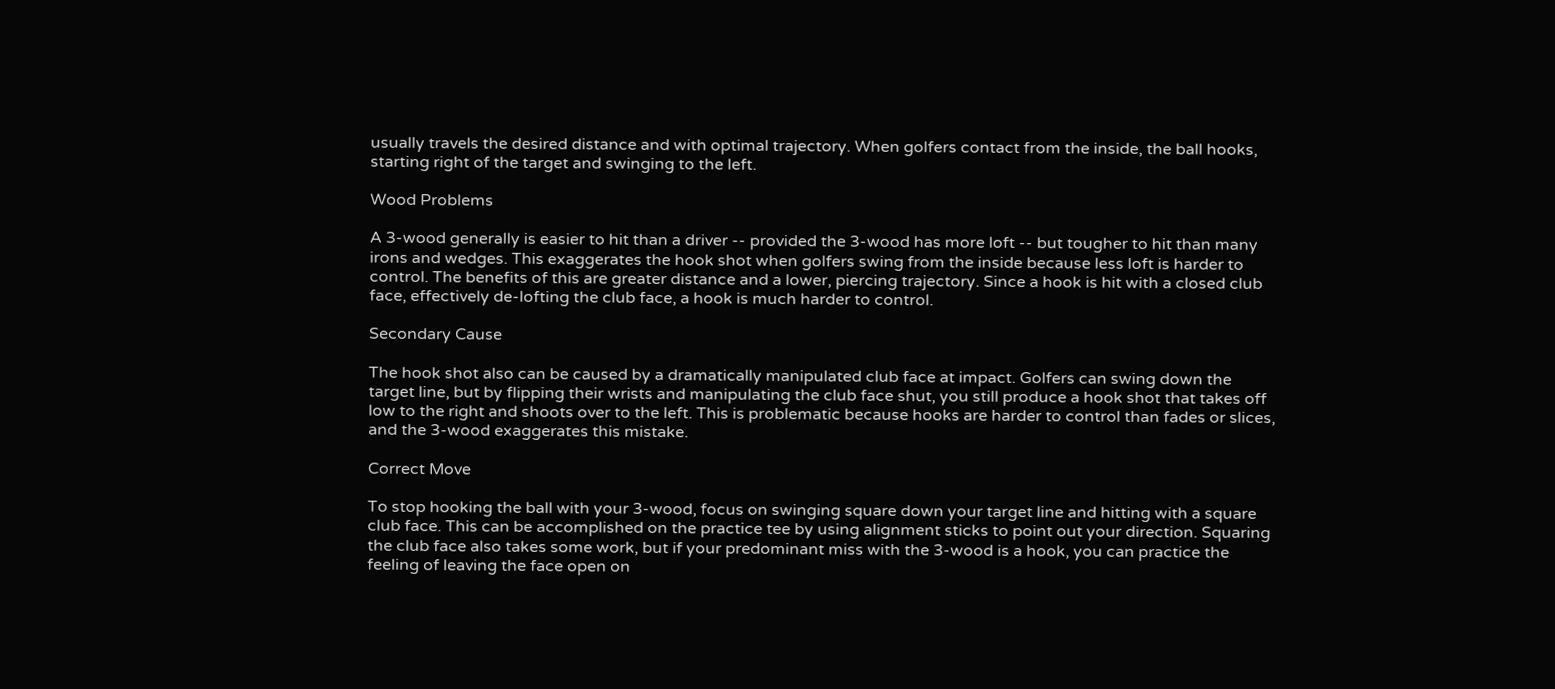usually travels the desired distance and with optimal trajectory. When golfers contact from the inside, the ball hooks, starting right of the target and swinging to the left.

Wood Problems

A 3-wood generally is easier to hit than a driver -- provided the 3-wood has more loft -- but tougher to hit than many irons and wedges. This exaggerates the hook shot when golfers swing from the inside because less loft is harder to control. The benefits of this are greater distance and a lower, piercing trajectory. Since a hook is hit with a closed club face, effectively de-lofting the club face, a hook is much harder to control.

Secondary Cause

The hook shot also can be caused by a dramatically manipulated club face at impact. Golfers can swing down the target line, but by flipping their wrists and manipulating the club face shut, you still produce a hook shot that takes off low to the right and shoots over to the left. This is problematic because hooks are harder to control than fades or slices, and the 3-wood exaggerates this mistake.

Correct Move

To stop hooking the ball with your 3-wood, focus on swinging square down your target line and hitting with a square club face. This can be accomplished on the practice tee by using alignment sticks to point out your direction. Squaring the club face also takes some work, but if your predominant miss with the 3-wood is a hook, you can practice the feeling of leaving the face open on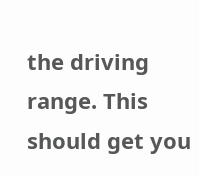the driving range. This should get you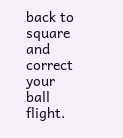back to square and correct your ball flight.